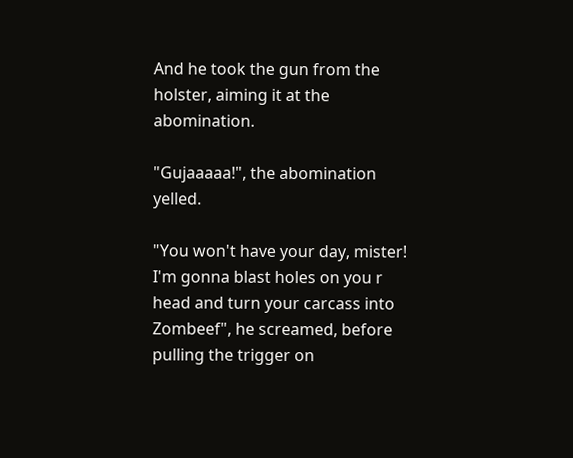And he took the gun from the holster, aiming it at the abomination.

"Gujaaaaa!", the abomination yelled.

"You won't have your day, mister! I'm gonna blast holes on you r head and turn your carcass into Zombeef", he screamed, before pulling the trigger on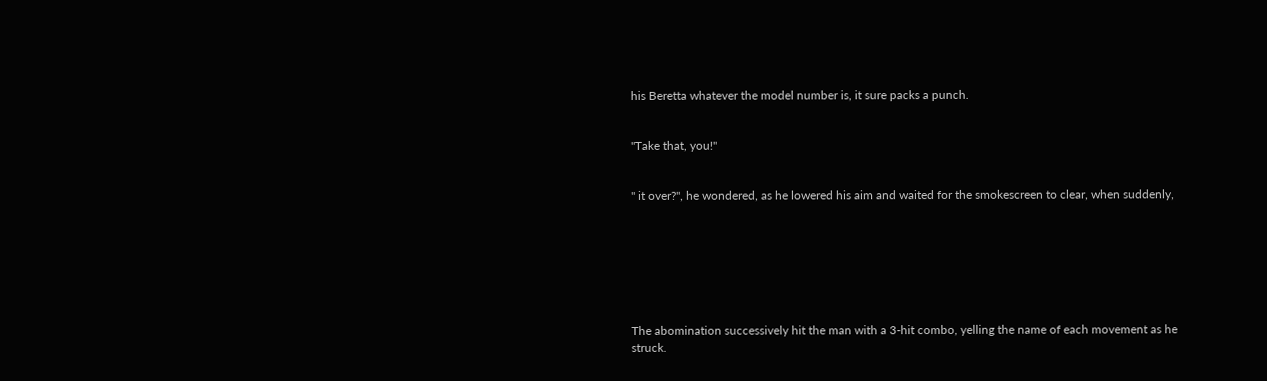his Beretta whatever the model number is, it sure packs a punch.


"Take that, you!"


" it over?", he wondered, as he lowered his aim and waited for the smokescreen to clear, when suddenly,







The abomination successively hit the man with a 3-hit combo, yelling the name of each movement as he struck.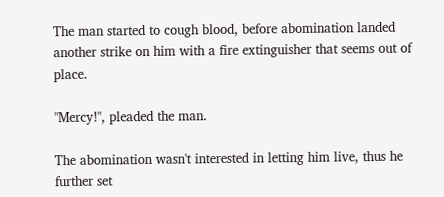The man started to cough blood, before abomination landed another strike on him with a fire extinguisher that seems out of place.

"Mercy!", pleaded the man.

The abomination wasn't interested in letting him live, thus he further set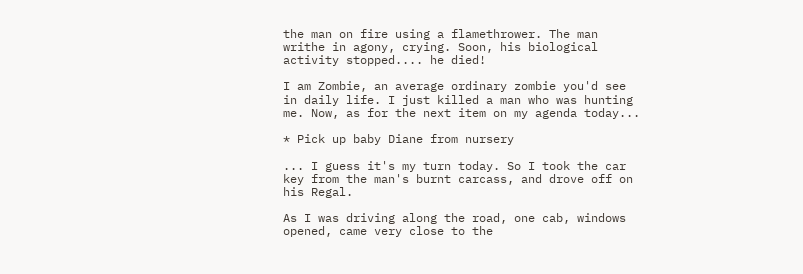the man on fire using a flamethrower. The man writhe in agony, crying. Soon, his biological activity stopped.... he died!

I am Zombie, an average ordinary zombie you'd see in daily life. I just killed a man who was hunting me. Now, as for the next item on my agenda today...

* Pick up baby Diane from nursery

... I guess it's my turn today. So I took the car key from the man's burnt carcass, and drove off on his Regal.

As I was driving along the road, one cab, windows opened, came very close to the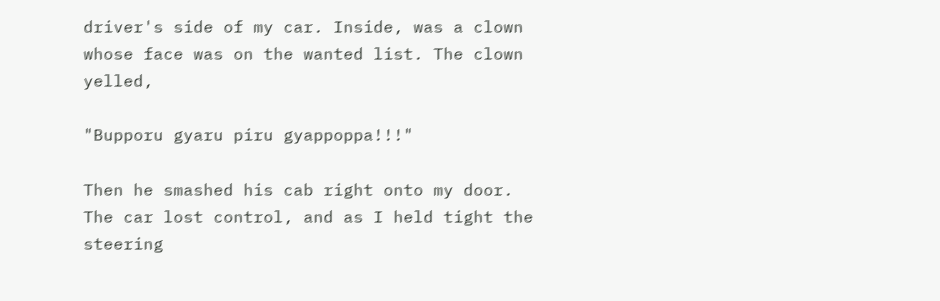driver's side of my car. Inside, was a clown whose face was on the wanted list. The clown yelled,

"Bupporu gyaru piru gyappoppa!!!"

Then he smashed his cab right onto my door. The car lost control, and as I held tight the steering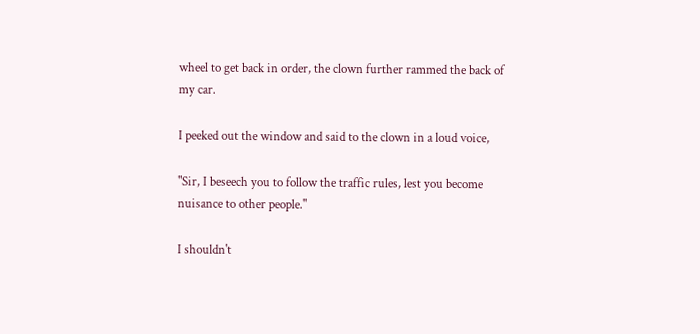wheel to get back in order, the clown further rammed the back of my car.

I peeked out the window and said to the clown in a loud voice,

"Sir, I beseech you to follow the traffic rules, lest you become nuisance to other people."

I shouldn't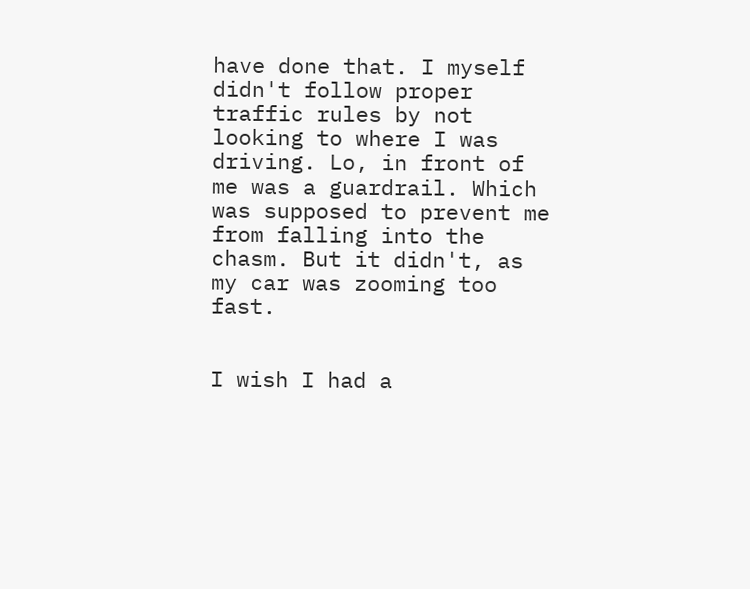have done that. I myself didn't follow proper traffic rules by not looking to where I was driving. Lo, in front of me was a guardrail. Which was supposed to prevent me from falling into the chasm. But it didn't, as my car was zooming too fast.


I wish I had a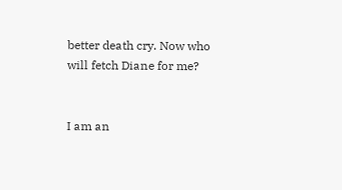better death cry. Now who will fetch Diane for me?


I am an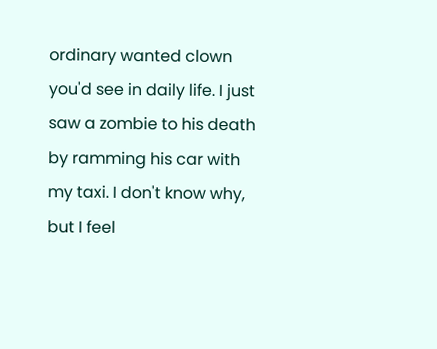ordinary wanted clown you'd see in daily life. I just saw a zombie to his death by ramming his car with my taxi. I don't know why, but I feel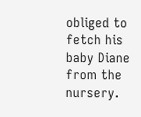obliged to fetch his baby Diane from the nursery.